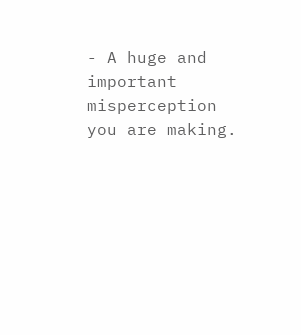- A huge and important misperception you are making.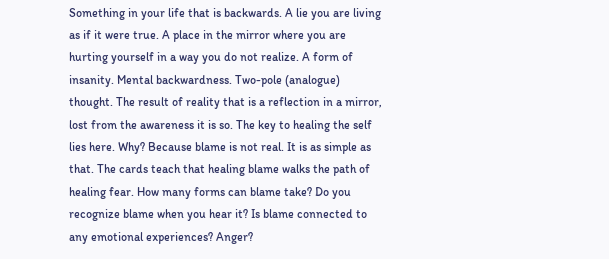Something in your life that is backwards. A lie you are living as if it were true. A place in the mirror where you are hurting yourself in a way you do not realize. A form of insanity. Mental backwardness. Two-pole (analogue) thought. The result of reality that is a reflection in a mirror, lost from the awareness it is so. The key to healing the self lies here. Why? Because blame is not real. It is as simple as that. The cards teach that healing blame walks the path of healing fear. How many forms can blame take? Do you recognize blame when you hear it? Is blame connected to any emotional experiences? Anger?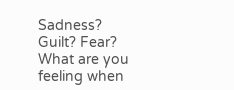Sadness? Guilt? Fear? What are you feeling when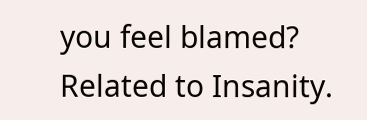you feel blamed? Related to Insanity.